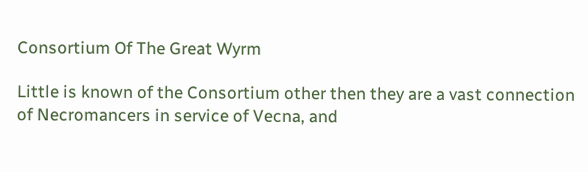Consortium Of The Great Wyrm

Little is known of the Consortium other then they are a vast connection of Necromancers in service of Vecna, and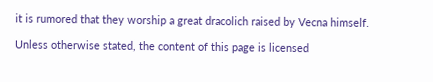it is rumored that they worship a great dracolich raised by Vecna himself.

Unless otherwise stated, the content of this page is licensed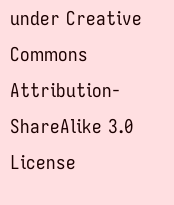under Creative Commons Attribution-ShareAlike 3.0 License